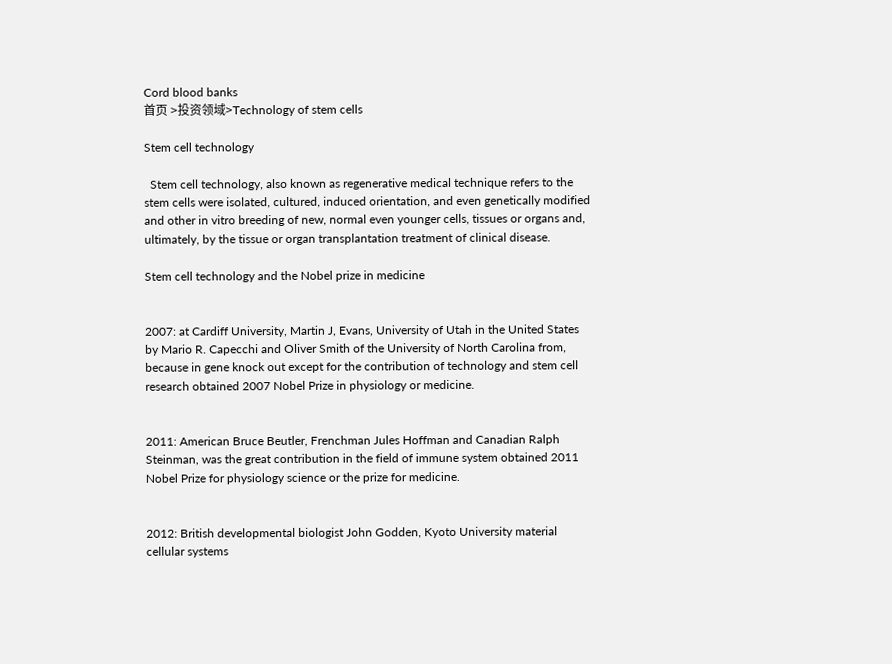Cord blood banks
首页 >投资领域>Technology of stem cells

Stem cell technology

  Stem cell technology, also known as regenerative medical technique refers to the stem cells were isolated, cultured, induced orientation, and even genetically modified and other in vitro breeding of new, normal even younger cells, tissues or organs and, ultimately, by the tissue or organ transplantation treatment of clinical disease.

Stem cell technology and the Nobel prize in medicine


2007: at Cardiff University, Martin J, Evans, University of Utah in the United States by Mario R. Capecchi and Oliver Smith of the University of North Carolina from, because in gene knock out except for the contribution of technology and stem cell research obtained 2007 Nobel Prize in physiology or medicine.


2011: American Bruce Beutler, Frenchman Jules Hoffman and Canadian Ralph Steinman, was the great contribution in the field of immune system obtained 2011 Nobel Prize for physiology science or the prize for medicine.


2012: British developmental biologist John Godden, Kyoto University material cellular systems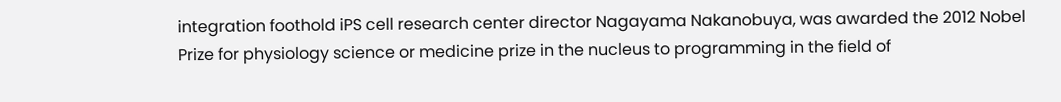integration foothold iPS cell research center director Nagayama Nakanobuya, was awarded the 2012 Nobel Prize for physiology science or medicine prize in the nucleus to programming in the field of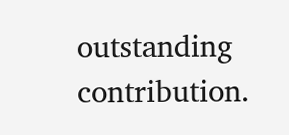outstanding contribution.